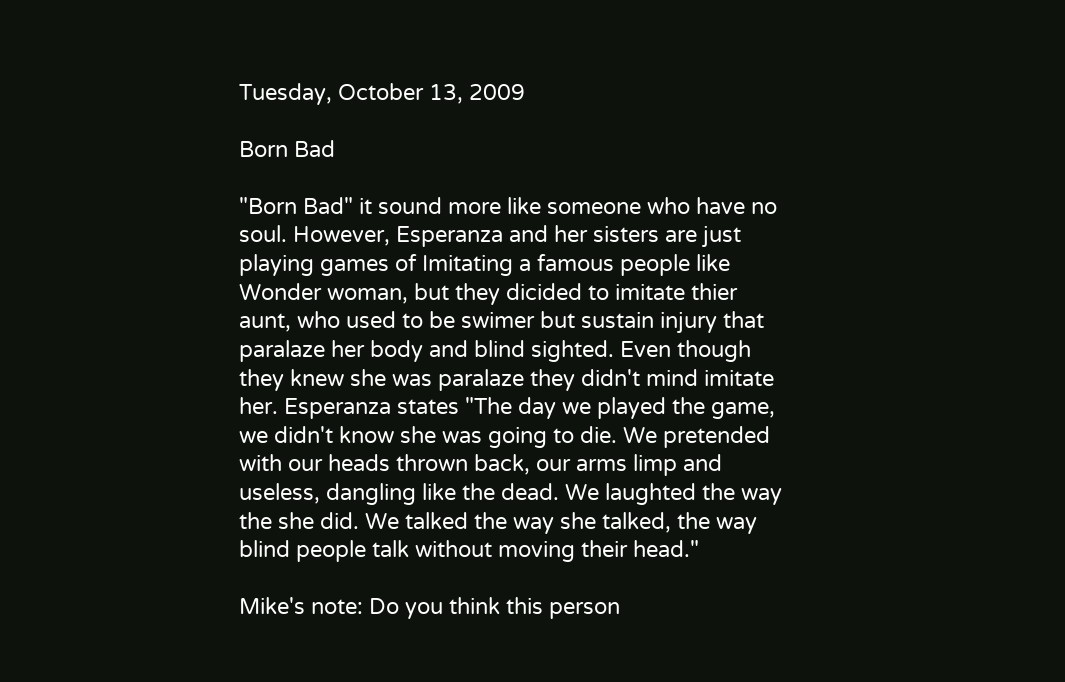Tuesday, October 13, 2009

Born Bad

"Born Bad" it sound more like someone who have no soul. However, Esperanza and her sisters are just playing games of Imitating a famous people like Wonder woman, but they dicided to imitate thier aunt, who used to be swimer but sustain injury that paralaze her body and blind sighted. Even though they knew she was paralaze they didn't mind imitate her. Esperanza states "The day we played the game, we didn't know she was going to die. We pretended with our heads thrown back, our arms limp and useless, dangling like the dead. We laughted the way the she did. We talked the way she talked, the way blind people talk without moving their head."

Mike's note: Do you think this person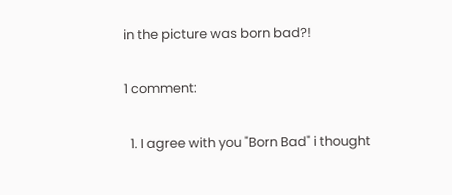in the picture was born bad?!

1 comment:

  1. I agree with you "Born Bad" i thought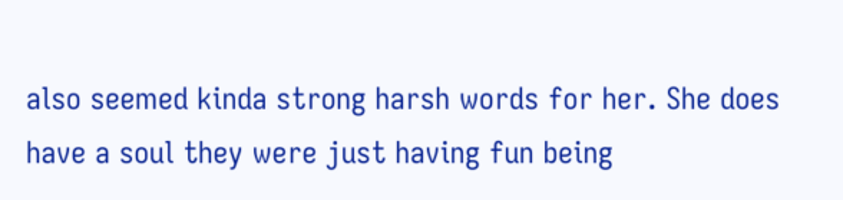also seemed kinda strong harsh words for her. She does have a soul they were just having fun being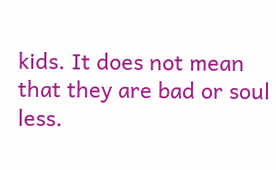kids. It does not mean that they are bad or soul less.